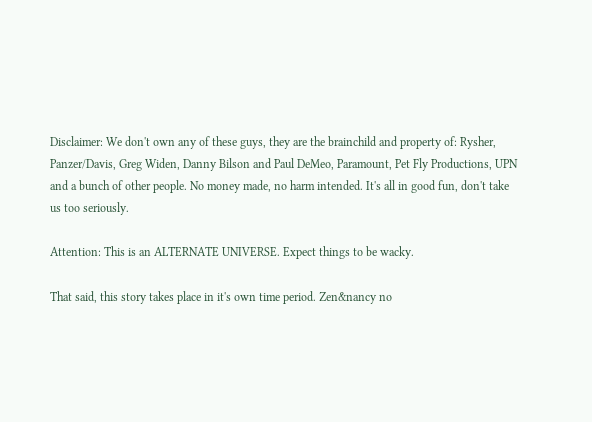Disclaimer: We don't own any of these guys, they are the brainchild and property of: Rysher,
Panzer/Davis, Greg Widen, Danny Bilson and Paul DeMeo, Paramount, Pet Fly Productions, UPN
and a bunch of other people. No money made, no harm intended. It's all in good fun, don't take
us too seriously.

Attention: This is an ALTERNATE UNIVERSE. Expect things to be wacky.

That said, this story takes place in it's own time period. Zen&nancy no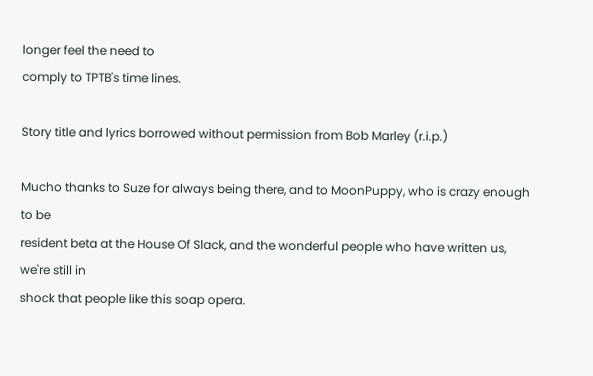longer feel the need to
comply to TPTB's time lines.

Story title and lyrics borrowed without permission from Bob Marley (r.i.p.)

Mucho thanks to Suze for always being there, and to MoonPuppy, who is crazy enough to be
resident beta at the House Of Slack, and the wonderful people who have written us, we're still in
shock that people like this soap opera.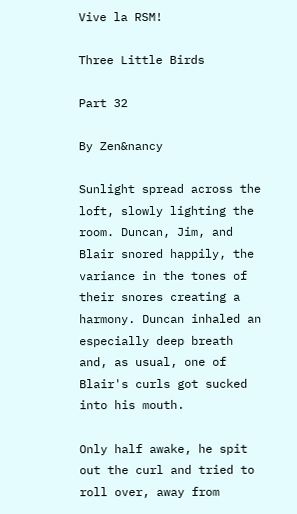Vive la RSM!

Three Little Birds

Part 32

By Zen&nancy

Sunlight spread across the loft, slowly lighting the room. Duncan, Jim, and Blair snored happily, the variance in the tones of their snores creating a harmony. Duncan inhaled an especially deep breath and, as usual, one of Blair's curls got sucked into his mouth.

Only half awake, he spit out the curl and tried to roll over, away from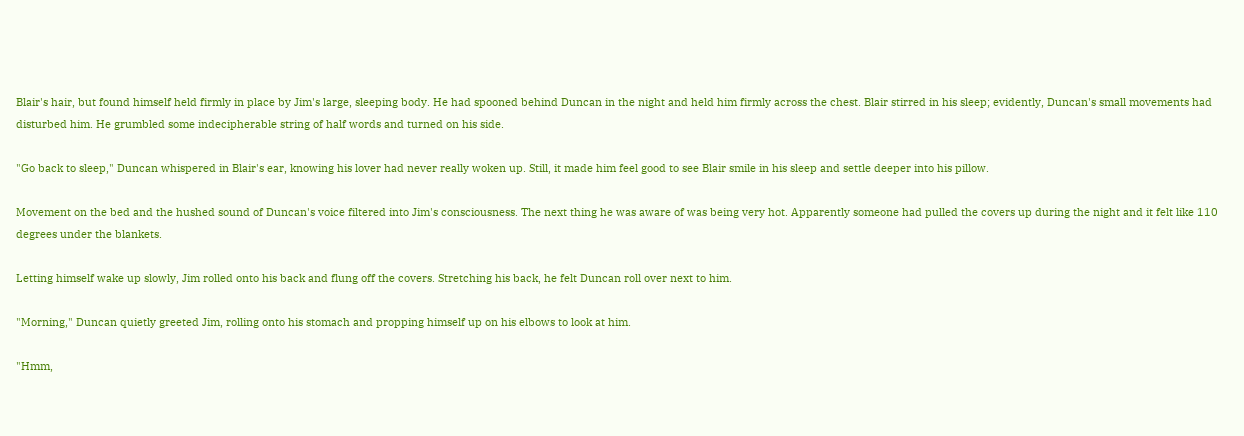Blair's hair, but found himself held firmly in place by Jim's large, sleeping body. He had spooned behind Duncan in the night and held him firmly across the chest. Blair stirred in his sleep; evidently, Duncan's small movements had disturbed him. He grumbled some indecipherable string of half words and turned on his side.

"Go back to sleep," Duncan whispered in Blair's ear, knowing his lover had never really woken up. Still, it made him feel good to see Blair smile in his sleep and settle deeper into his pillow.

Movement on the bed and the hushed sound of Duncan's voice filtered into Jim's consciousness. The next thing he was aware of was being very hot. Apparently someone had pulled the covers up during the night and it felt like 110 degrees under the blankets.

Letting himself wake up slowly, Jim rolled onto his back and flung off the covers. Stretching his back, he felt Duncan roll over next to him.

"Morning," Duncan quietly greeted Jim, rolling onto his stomach and propping himself up on his elbows to look at him.

"Hmm,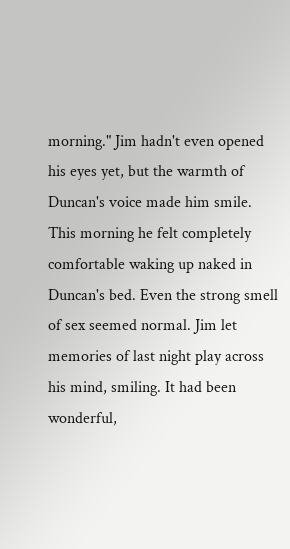morning." Jim hadn't even opened his eyes yet, but the warmth of Duncan's voice made him smile. This morning he felt completely comfortable waking up naked in Duncan's bed. Even the strong smell of sex seemed normal. Jim let memories of last night play across his mind, smiling. It had been wonderful,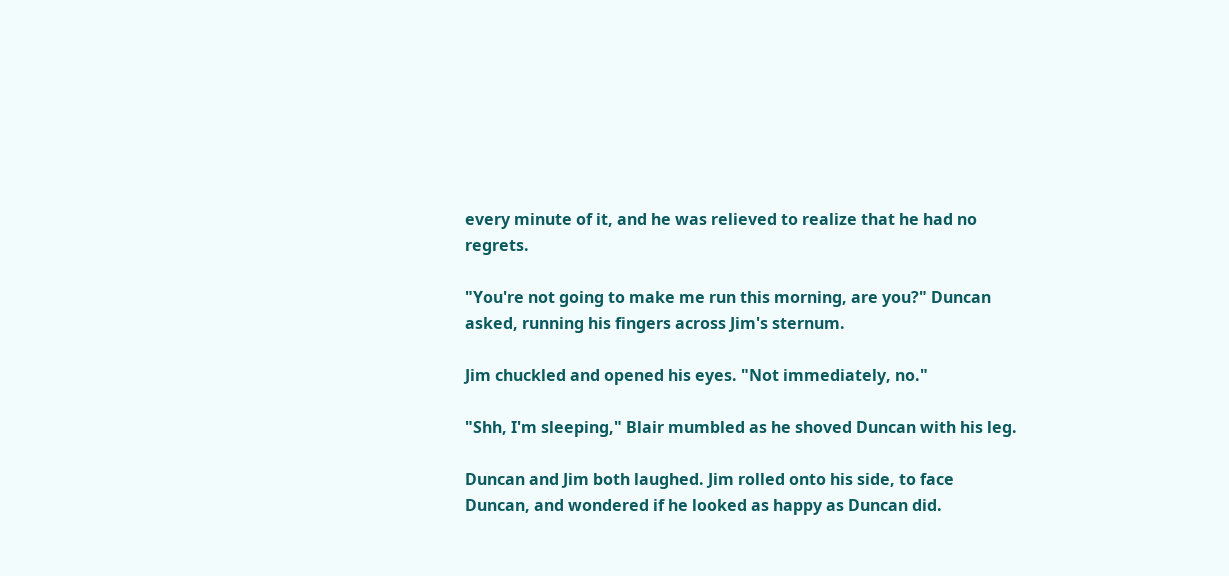every minute of it, and he was relieved to realize that he had no regrets.

"You're not going to make me run this morning, are you?" Duncan asked, running his fingers across Jim's sternum.

Jim chuckled and opened his eyes. "Not immediately, no."

"Shh, I'm sleeping," Blair mumbled as he shoved Duncan with his leg.

Duncan and Jim both laughed. Jim rolled onto his side, to face Duncan, and wondered if he looked as happy as Duncan did.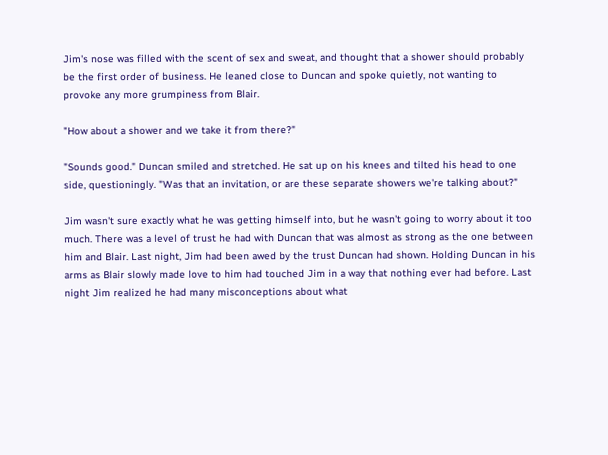Jim's nose was filled with the scent of sex and sweat, and thought that a shower should probably be the first order of business. He leaned close to Duncan and spoke quietly, not wanting to provoke any more grumpiness from Blair.

"How about a shower and we take it from there?"

"Sounds good." Duncan smiled and stretched. He sat up on his knees and tilted his head to one side, questioningly. "Was that an invitation, or are these separate showers we're talking about?"

Jim wasn't sure exactly what he was getting himself into, but he wasn't going to worry about it too much. There was a level of trust he had with Duncan that was almost as strong as the one between him and Blair. Last night, Jim had been awed by the trust Duncan had shown. Holding Duncan in his arms as Blair slowly made love to him had touched Jim in a way that nothing ever had before. Last night Jim realized he had many misconceptions about what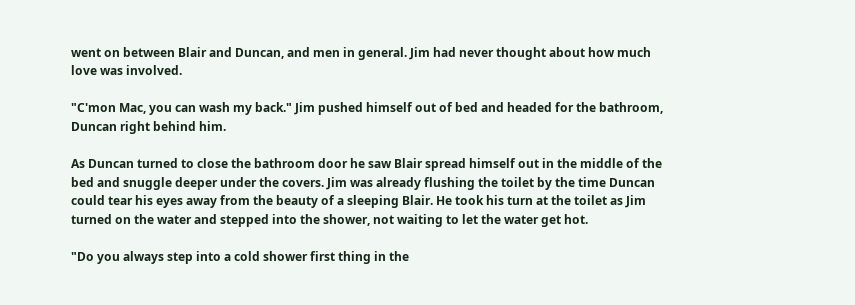went on between Blair and Duncan, and men in general. Jim had never thought about how much love was involved.

"C'mon Mac, you can wash my back." Jim pushed himself out of bed and headed for the bathroom, Duncan right behind him.

As Duncan turned to close the bathroom door he saw Blair spread himself out in the middle of the bed and snuggle deeper under the covers. Jim was already flushing the toilet by the time Duncan could tear his eyes away from the beauty of a sleeping Blair. He took his turn at the toilet as Jim turned on the water and stepped into the shower, not waiting to let the water get hot.

"Do you always step into a cold shower first thing in the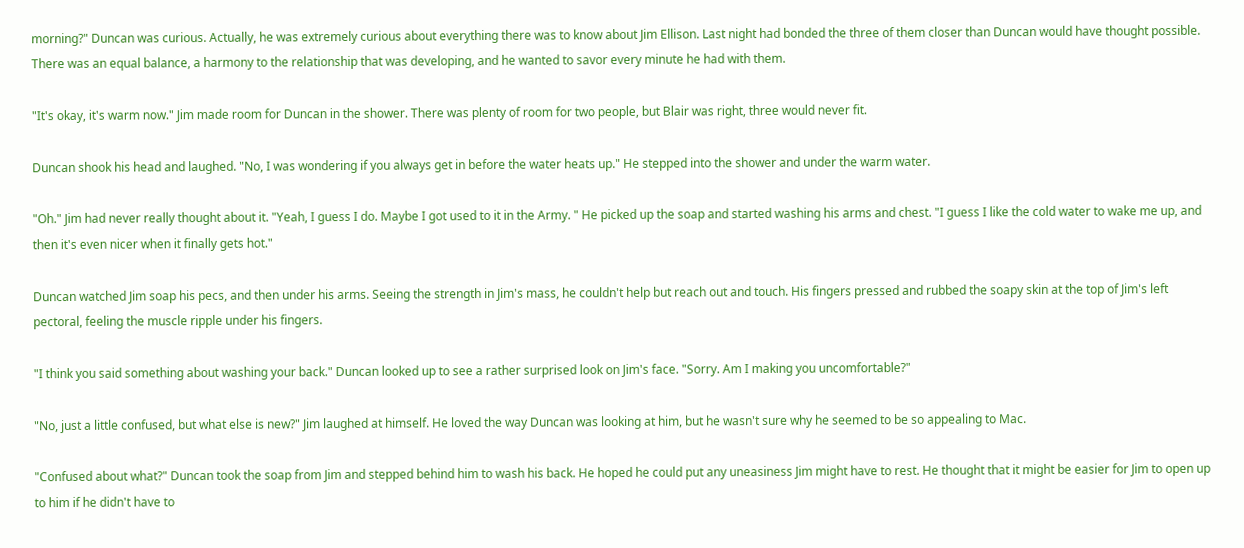morning?" Duncan was curious. Actually, he was extremely curious about everything there was to know about Jim Ellison. Last night had bonded the three of them closer than Duncan would have thought possible. There was an equal balance, a harmony to the relationship that was developing, and he wanted to savor every minute he had with them.

"It's okay, it's warm now." Jim made room for Duncan in the shower. There was plenty of room for two people, but Blair was right, three would never fit.

Duncan shook his head and laughed. "No, I was wondering if you always get in before the water heats up." He stepped into the shower and under the warm water.

"Oh." Jim had never really thought about it. "Yeah, I guess I do. Maybe I got used to it in the Army. " He picked up the soap and started washing his arms and chest. "I guess I like the cold water to wake me up, and then it's even nicer when it finally gets hot."

Duncan watched Jim soap his pecs, and then under his arms. Seeing the strength in Jim's mass, he couldn't help but reach out and touch. His fingers pressed and rubbed the soapy skin at the top of Jim's left pectoral, feeling the muscle ripple under his fingers.

"I think you said something about washing your back." Duncan looked up to see a rather surprised look on Jim's face. "Sorry. Am I making you uncomfortable?"

"No, just a little confused, but what else is new?" Jim laughed at himself. He loved the way Duncan was looking at him, but he wasn't sure why he seemed to be so appealing to Mac.

"Confused about what?" Duncan took the soap from Jim and stepped behind him to wash his back. He hoped he could put any uneasiness Jim might have to rest. He thought that it might be easier for Jim to open up to him if he didn't have to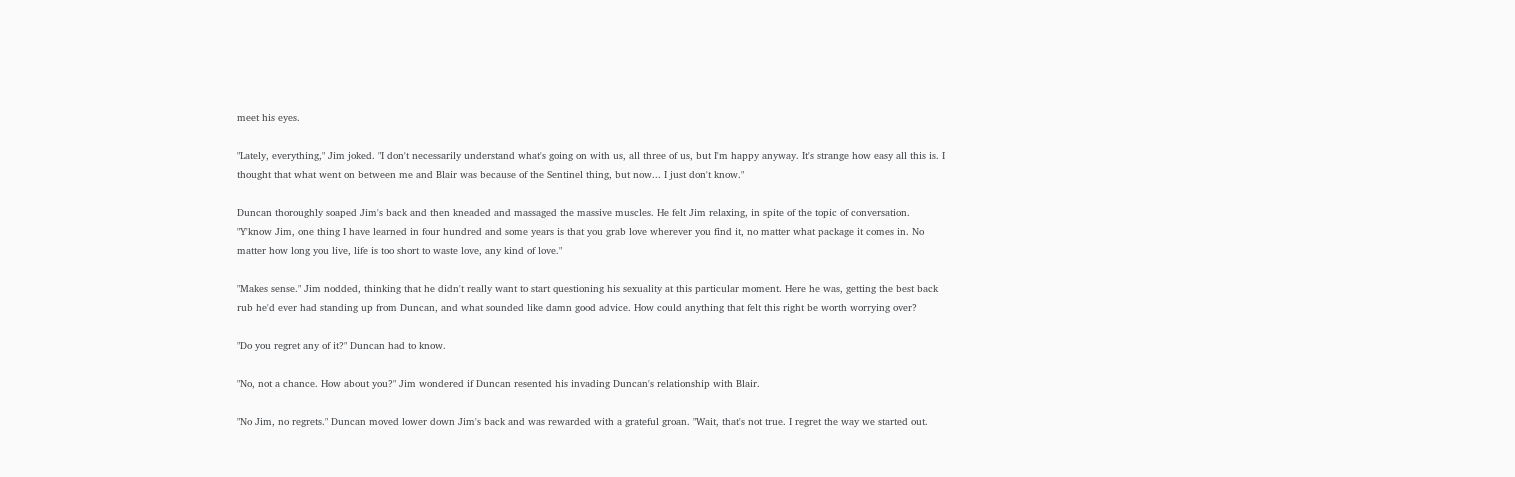meet his eyes.

"Lately, everything," Jim joked. "I don't necessarily understand what's going on with us, all three of us, but I'm happy anyway. It's strange how easy all this is. I thought that what went on between me and Blair was because of the Sentinel thing, but now... I just don't know."

Duncan thoroughly soaped Jim's back and then kneaded and massaged the massive muscles. He felt Jim relaxing, in spite of the topic of conversation. "Y'know Jim, one thing I have learned in four hundred and some years is that you grab love wherever you find it, no matter what package it comes in. No matter how long you live, life is too short to waste love, any kind of love."

"Makes sense." Jim nodded, thinking that he didn't really want to start questioning his sexuality at this particular moment. Here he was, getting the best back rub he'd ever had standing up from Duncan, and what sounded like damn good advice. How could anything that felt this right be worth worrying over?

"Do you regret any of it?" Duncan had to know.

"No, not a chance. How about you?" Jim wondered if Duncan resented his invading Duncan's relationship with Blair.

"No Jim, no regrets." Duncan moved lower down Jim's back and was rewarded with a grateful groan. "Wait, that's not true. I regret the way we started out.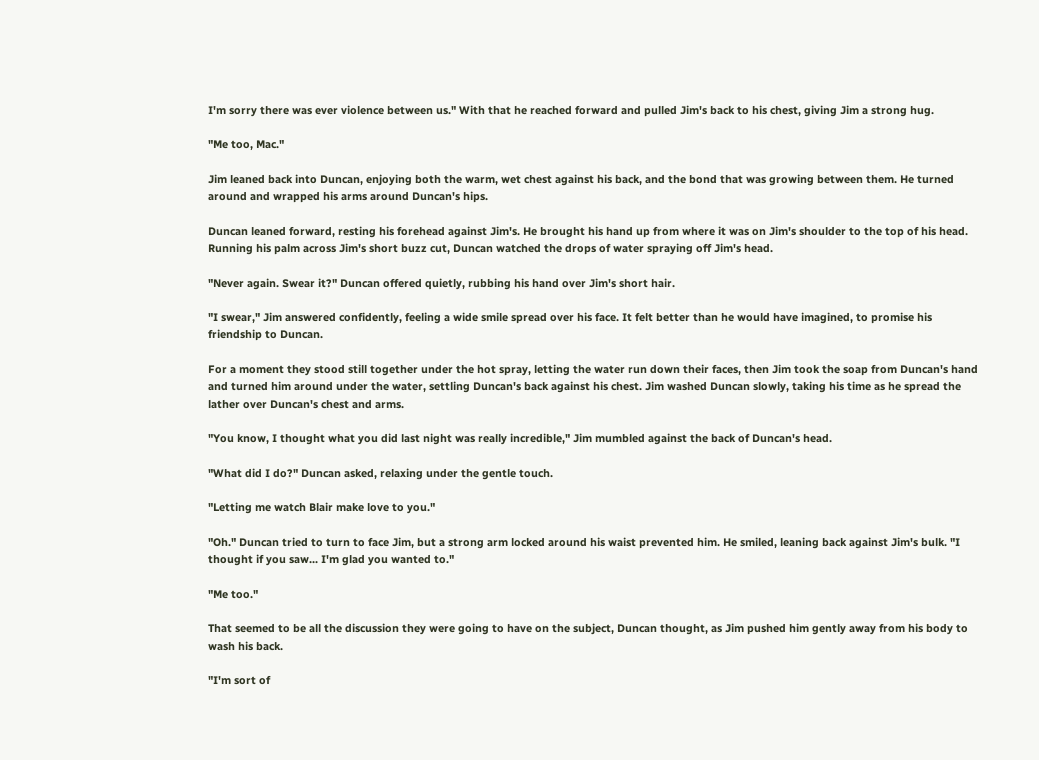I'm sorry there was ever violence between us." With that he reached forward and pulled Jim's back to his chest, giving Jim a strong hug.

"Me too, Mac."

Jim leaned back into Duncan, enjoying both the warm, wet chest against his back, and the bond that was growing between them. He turned around and wrapped his arms around Duncan's hips.

Duncan leaned forward, resting his forehead against Jim's. He brought his hand up from where it was on Jim's shoulder to the top of his head. Running his palm across Jim's short buzz cut, Duncan watched the drops of water spraying off Jim's head.

"Never again. Swear it?" Duncan offered quietly, rubbing his hand over Jim's short hair.

"I swear," Jim answered confidently, feeling a wide smile spread over his face. It felt better than he would have imagined, to promise his friendship to Duncan.

For a moment they stood still together under the hot spray, letting the water run down their faces, then Jim took the soap from Duncan's hand and turned him around under the water, settling Duncan's back against his chest. Jim washed Duncan slowly, taking his time as he spread the lather over Duncan's chest and arms.

"You know, I thought what you did last night was really incredible," Jim mumbled against the back of Duncan's head.

"What did I do?" Duncan asked, relaxing under the gentle touch.

"Letting me watch Blair make love to you."

"Oh." Duncan tried to turn to face Jim, but a strong arm locked around his waist prevented him. He smiled, leaning back against Jim's bulk. "I thought if you saw... I'm glad you wanted to."

"Me too."

That seemed to be all the discussion they were going to have on the subject, Duncan thought, as Jim pushed him gently away from his body to wash his back.

"I'm sort of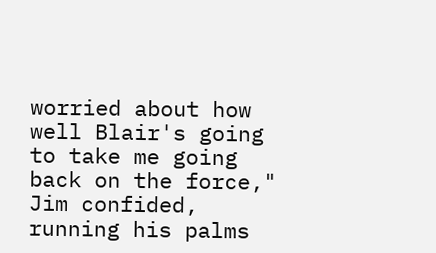worried about how well Blair's going to take me going back on the force," Jim confided, running his palms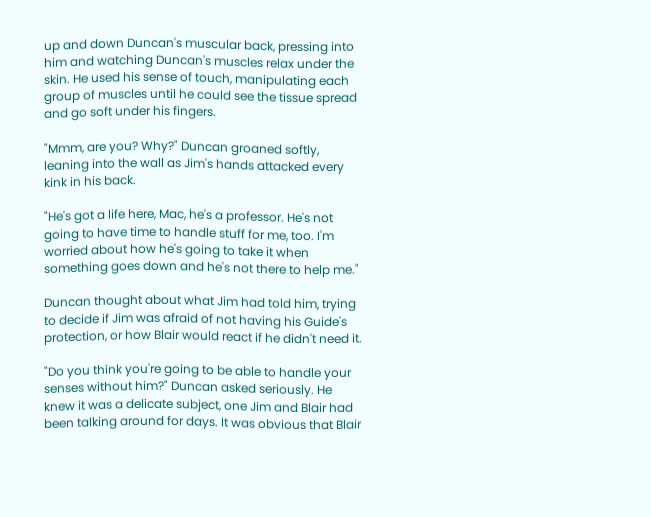up and down Duncan's muscular back, pressing into him and watching Duncan's muscles relax under the skin. He used his sense of touch, manipulating each group of muscles until he could see the tissue spread and go soft under his fingers.

"Mmm, are you? Why?" Duncan groaned softly, leaning into the wall as Jim's hands attacked every kink in his back.

"He's got a life here, Mac, he's a professor. He's not going to have time to handle stuff for me, too. I'm worried about how he's going to take it when something goes down and he's not there to help me."

Duncan thought about what Jim had told him, trying to decide if Jim was afraid of not having his Guide's protection, or how Blair would react if he didn't need it.

"Do you think you're going to be able to handle your senses without him?" Duncan asked seriously. He knew it was a delicate subject, one Jim and Blair had been talking around for days. It was obvious that Blair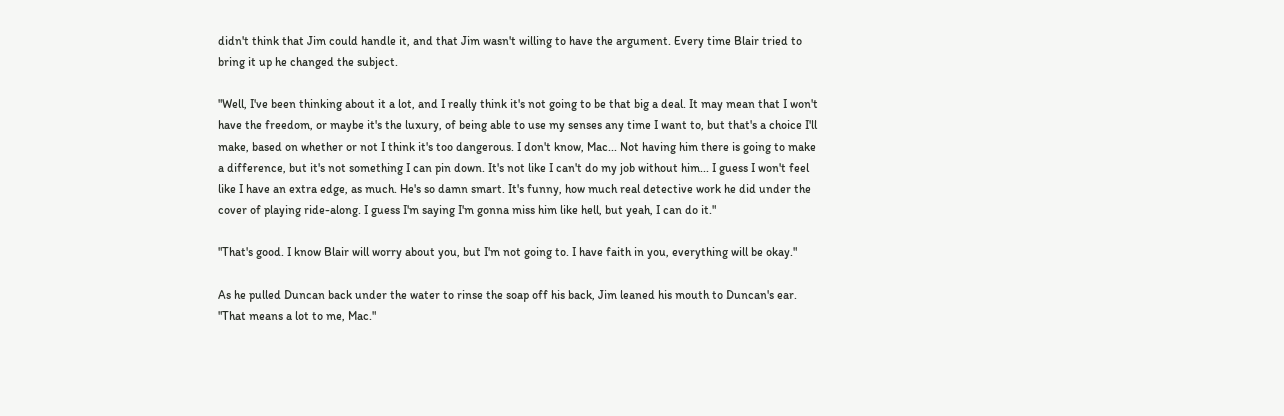didn't think that Jim could handle it, and that Jim wasn't willing to have the argument. Every time Blair tried to bring it up he changed the subject.

"Well, I've been thinking about it a lot, and I really think it's not going to be that big a deal. It may mean that I won't have the freedom, or maybe it's the luxury, of being able to use my senses any time I want to, but that's a choice I'll make, based on whether or not I think it's too dangerous. I don't know, Mac... Not having him there is going to make a difference, but it's not something I can pin down. It's not like I can't do my job without him... I guess I won't feel like I have an extra edge, as much. He's so damn smart. It's funny, how much real detective work he did under the cover of playing ride-along. I guess I'm saying I'm gonna miss him like hell, but yeah, I can do it."

"That's good. I know Blair will worry about you, but I'm not going to. I have faith in you, everything will be okay."

As he pulled Duncan back under the water to rinse the soap off his back, Jim leaned his mouth to Duncan's ear. "That means a lot to me, Mac."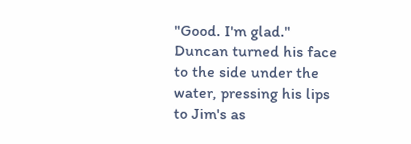"Good. I'm glad." Duncan turned his face to the side under the water, pressing his lips to Jim's as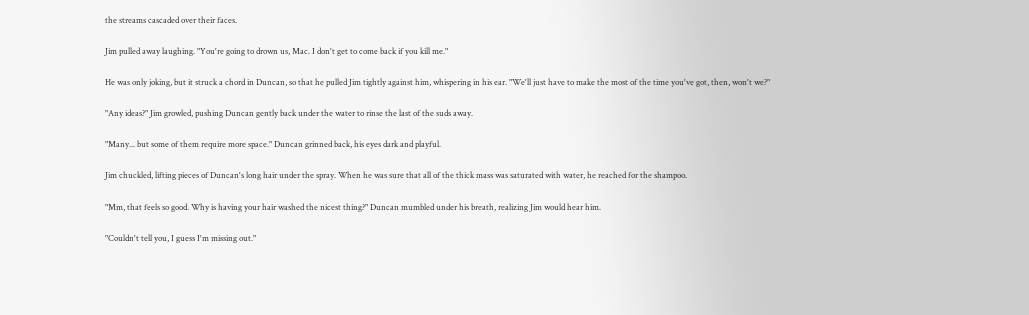the streams cascaded over their faces.

Jim pulled away laughing. "You're going to drown us, Mac. I don't get to come back if you kill me."

He was only joking, but it struck a chord in Duncan, so that he pulled Jim tightly against him, whispering in his ear. "We'll just have to make the most of the time you've got, then, won't we?"

"Any ideas?" Jim growled, pushing Duncan gently back under the water to rinse the last of the suds away.

"Many... but some of them require more space." Duncan grinned back, his eyes dark and playful.

Jim chuckled, lifting pieces of Duncan's long hair under the spray. When he was sure that all of the thick mass was saturated with water, he reached for the shampoo.

"Mm, that feels so good. Why is having your hair washed the nicest thing?" Duncan mumbled under his breath, realizing Jim would hear him.

"Couldn't tell you, I guess I'm missing out."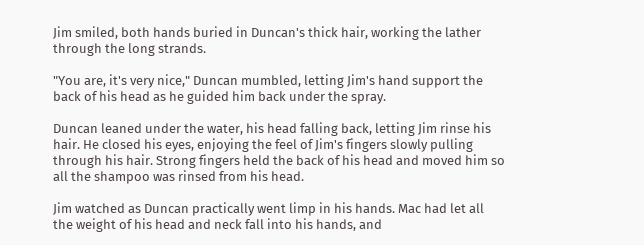Jim smiled, both hands buried in Duncan's thick hair, working the lather through the long strands.

"You are, it's very nice," Duncan mumbled, letting Jim's hand support the back of his head as he guided him back under the spray.

Duncan leaned under the water, his head falling back, letting Jim rinse his hair. He closed his eyes, enjoying the feel of Jim's fingers slowly pulling through his hair. Strong fingers held the back of his head and moved him so all the shampoo was rinsed from his head.

Jim watched as Duncan practically went limp in his hands. Mac had let all the weight of his head and neck fall into his hands, and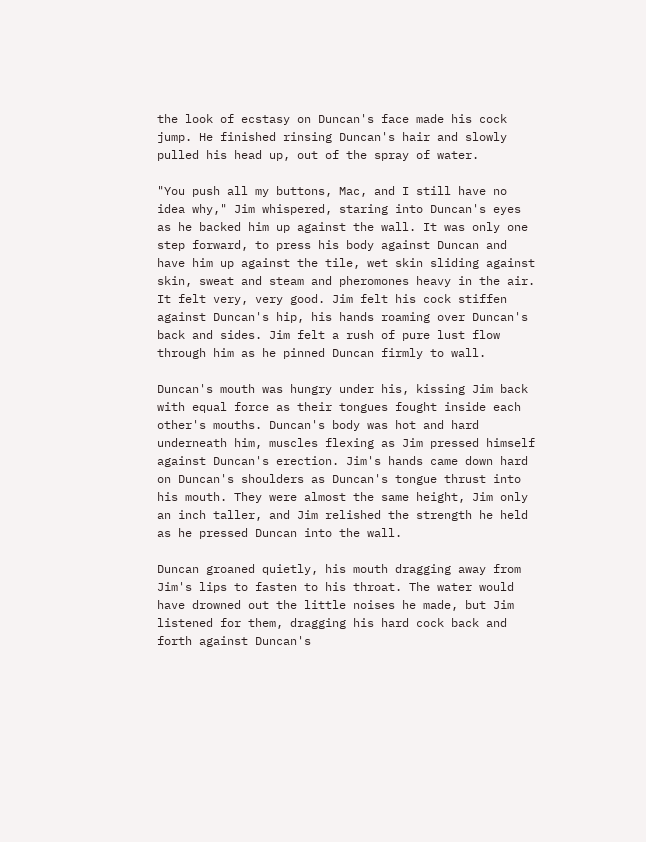the look of ecstasy on Duncan's face made his cock jump. He finished rinsing Duncan's hair and slowly pulled his head up, out of the spray of water.

"You push all my buttons, Mac, and I still have no idea why," Jim whispered, staring into Duncan's eyes as he backed him up against the wall. It was only one step forward, to press his body against Duncan and have him up against the tile, wet skin sliding against skin, sweat and steam and pheromones heavy in the air. It felt very, very good. Jim felt his cock stiffen against Duncan's hip, his hands roaming over Duncan's back and sides. Jim felt a rush of pure lust flow through him as he pinned Duncan firmly to wall.

Duncan's mouth was hungry under his, kissing Jim back with equal force as their tongues fought inside each other's mouths. Duncan's body was hot and hard underneath him, muscles flexing as Jim pressed himself against Duncan's erection. Jim's hands came down hard on Duncan's shoulders as Duncan's tongue thrust into his mouth. They were almost the same height, Jim only an inch taller, and Jim relished the strength he held as he pressed Duncan into the wall.

Duncan groaned quietly, his mouth dragging away from Jim's lips to fasten to his throat. The water would have drowned out the little noises he made, but Jim listened for them, dragging his hard cock back and forth against Duncan's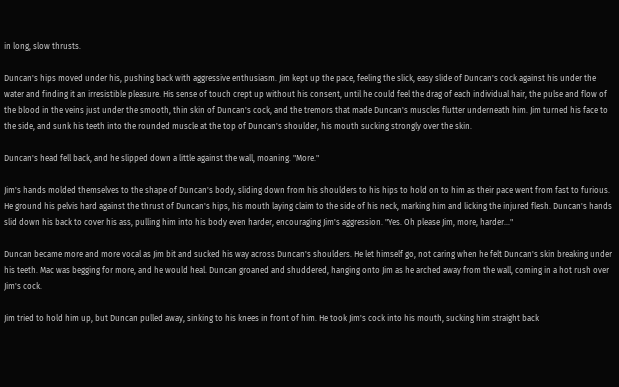in long, slow thrusts.

Duncan's hips moved under his, pushing back with aggressive enthusiasm. Jim kept up the pace, feeling the slick, easy slide of Duncan's cock against his under the water and finding it an irresistible pleasure. His sense of touch crept up without his consent, until he could feel the drag of each individual hair, the pulse and flow of the blood in the veins just under the smooth, thin skin of Duncan's cock, and the tremors that made Duncan's muscles flutter underneath him. Jim turned his face to the side, and sunk his teeth into the rounded muscle at the top of Duncan's shoulder, his mouth sucking strongly over the skin.

Duncan's head fell back, and he slipped down a little against the wall, moaning. "More."

Jim's hands molded themselves to the shape of Duncan's body, sliding down from his shoulders to his hips to hold on to him as their pace went from fast to furious. He ground his pelvis hard against the thrust of Duncan's hips, his mouth laying claim to the side of his neck, marking him and licking the injured flesh. Duncan's hands slid down his back to cover his ass, pulling him into his body even harder, encouraging Jim's aggression. "Yes. Oh please Jim, more, harder..."

Duncan became more and more vocal as Jim bit and sucked his way across Duncan's shoulders. He let himself go, not caring when he felt Duncan's skin breaking under his teeth. Mac was begging for more, and he would heal. Duncan groaned and shuddered, hanging onto Jim as he arched away from the wall, coming in a hot rush over Jim's cock.

Jim tried to hold him up, but Duncan pulled away, sinking to his knees in front of him. He took Jim's cock into his mouth, sucking him straight back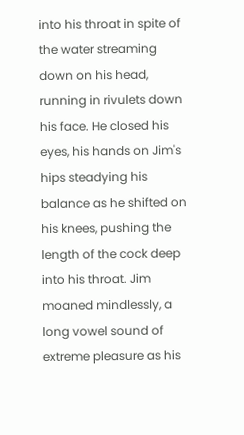into his throat in spite of the water streaming down on his head, running in rivulets down his face. He closed his eyes, his hands on Jim's hips steadying his balance as he shifted on his knees, pushing the length of the cock deep into his throat. Jim moaned mindlessly, a long vowel sound of extreme pleasure as his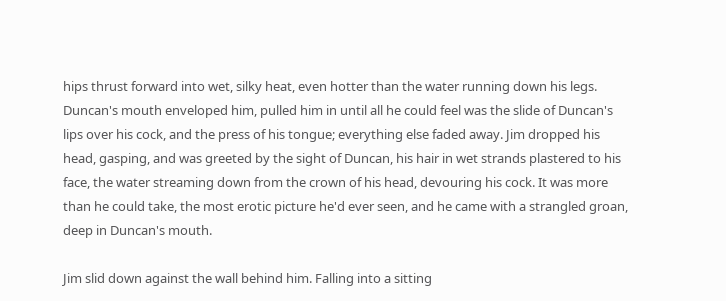hips thrust forward into wet, silky heat, even hotter than the water running down his legs. Duncan's mouth enveloped him, pulled him in until all he could feel was the slide of Duncan's lips over his cock, and the press of his tongue; everything else faded away. Jim dropped his head, gasping, and was greeted by the sight of Duncan, his hair in wet strands plastered to his face, the water streaming down from the crown of his head, devouring his cock. It was more than he could take, the most erotic picture he'd ever seen, and he came with a strangled groan, deep in Duncan's mouth.

Jim slid down against the wall behind him. Falling into a sitting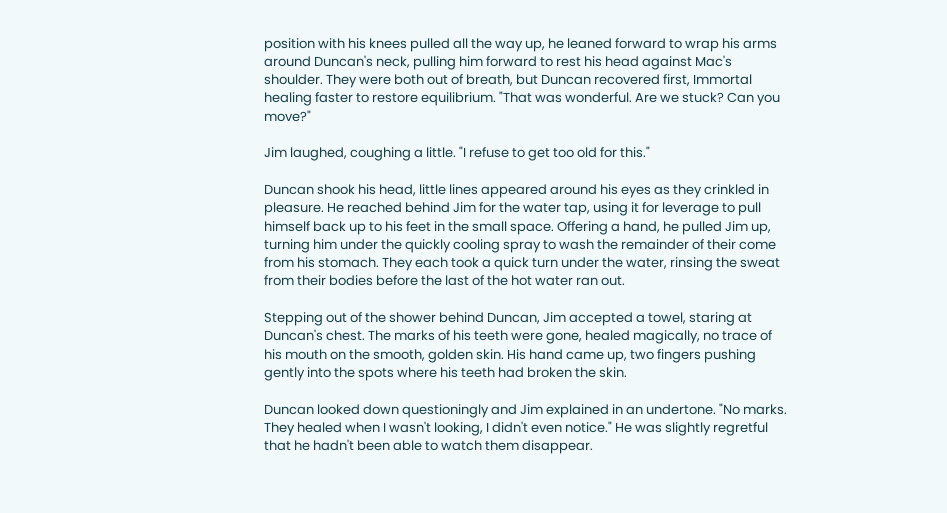position with his knees pulled all the way up, he leaned forward to wrap his arms around Duncan's neck, pulling him forward to rest his head against Mac's shoulder. They were both out of breath, but Duncan recovered first, Immortal healing faster to restore equilibrium. "That was wonderful. Are we stuck? Can you move?"

Jim laughed, coughing a little. "I refuse to get too old for this."

Duncan shook his head, little lines appeared around his eyes as they crinkled in pleasure. He reached behind Jim for the water tap, using it for leverage to pull himself back up to his feet in the small space. Offering a hand, he pulled Jim up, turning him under the quickly cooling spray to wash the remainder of their come from his stomach. They each took a quick turn under the water, rinsing the sweat from their bodies before the last of the hot water ran out.

Stepping out of the shower behind Duncan, Jim accepted a towel, staring at Duncan's chest. The marks of his teeth were gone, healed magically, no trace of his mouth on the smooth, golden skin. His hand came up, two fingers pushing gently into the spots where his teeth had broken the skin.

Duncan looked down questioningly and Jim explained in an undertone. "No marks. They healed when I wasn't looking, I didn't even notice." He was slightly regretful that he hadn't been able to watch them disappear.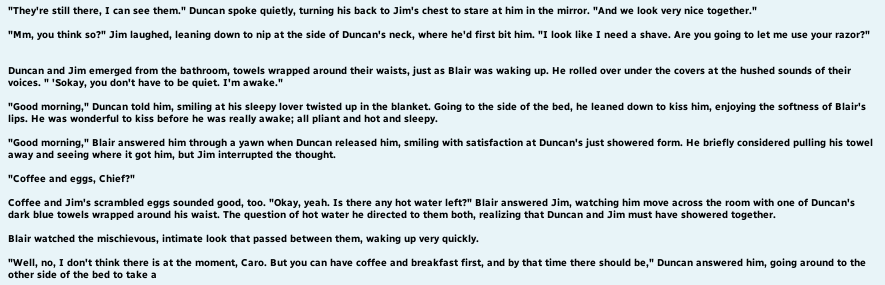"They're still there, I can see them." Duncan spoke quietly, turning his back to Jim's chest to stare at him in the mirror. "And we look very nice together."

"Mm, you think so?" Jim laughed, leaning down to nip at the side of Duncan's neck, where he'd first bit him. "I look like I need a shave. Are you going to let me use your razor?"


Duncan and Jim emerged from the bathroom, towels wrapped around their waists, just as Blair was waking up. He rolled over under the covers at the hushed sounds of their voices. " 'Sokay, you don't have to be quiet. I'm awake."

"Good morning," Duncan told him, smiling at his sleepy lover twisted up in the blanket. Going to the side of the bed, he leaned down to kiss him, enjoying the softness of Blair's lips. He was wonderful to kiss before he was really awake; all pliant and hot and sleepy.

"Good morning," Blair answered him through a yawn when Duncan released him, smiling with satisfaction at Duncan's just showered form. He briefly considered pulling his towel away and seeing where it got him, but Jim interrupted the thought.

"Coffee and eggs, Chief?"

Coffee and Jim's scrambled eggs sounded good, too. "Okay, yeah. Is there any hot water left?" Blair answered Jim, watching him move across the room with one of Duncan's dark blue towels wrapped around his waist. The question of hot water he directed to them both, realizing that Duncan and Jim must have showered together.

Blair watched the mischievous, intimate look that passed between them, waking up very quickly.

"Well, no, I don't think there is at the moment, Caro. But you can have coffee and breakfast first, and by that time there should be," Duncan answered him, going around to the other side of the bed to take a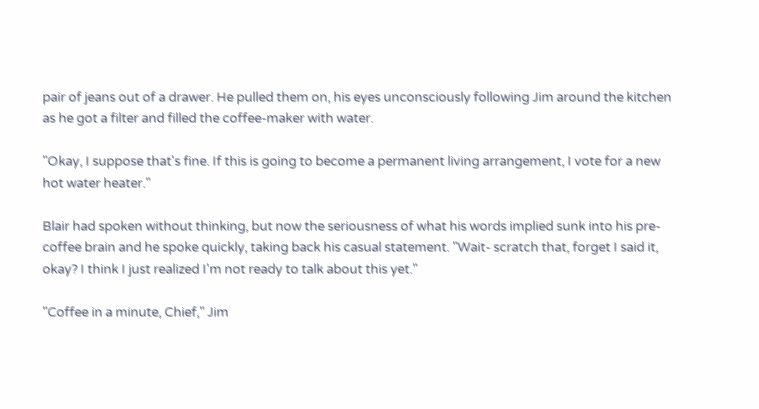pair of jeans out of a drawer. He pulled them on, his eyes unconsciously following Jim around the kitchen as he got a filter and filled the coffee-maker with water.

"Okay, I suppose that's fine. If this is going to become a permanent living arrangement, I vote for a new hot water heater."

Blair had spoken without thinking, but now the seriousness of what his words implied sunk into his pre-coffee brain and he spoke quickly, taking back his casual statement. "Wait- scratch that, forget I said it, okay? I think I just realized I'm not ready to talk about this yet."

"Coffee in a minute, Chief," Jim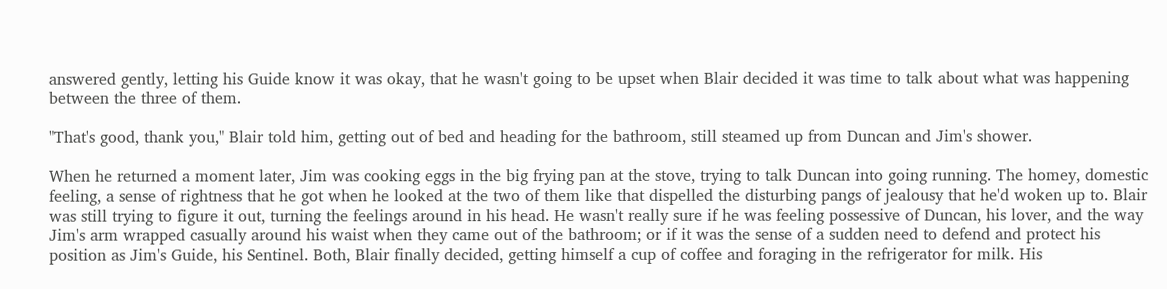answered gently, letting his Guide know it was okay, that he wasn't going to be upset when Blair decided it was time to talk about what was happening between the three of them.

"That's good, thank you," Blair told him, getting out of bed and heading for the bathroom, still steamed up from Duncan and Jim's shower.

When he returned a moment later, Jim was cooking eggs in the big frying pan at the stove, trying to talk Duncan into going running. The homey, domestic feeling, a sense of rightness that he got when he looked at the two of them like that dispelled the disturbing pangs of jealousy that he'd woken up to. Blair was still trying to figure it out, turning the feelings around in his head. He wasn't really sure if he was feeling possessive of Duncan, his lover, and the way Jim's arm wrapped casually around his waist when they came out of the bathroom; or if it was the sense of a sudden need to defend and protect his position as Jim's Guide, his Sentinel. Both, Blair finally decided, getting himself a cup of coffee and foraging in the refrigerator for milk. His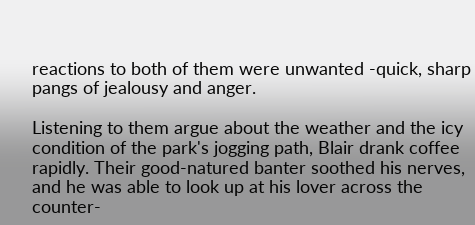reactions to both of them were unwanted -quick, sharp pangs of jealousy and anger.

Listening to them argue about the weather and the icy condition of the park's jogging path, Blair drank coffee rapidly. Their good-natured banter soothed his nerves, and he was able to look up at his lover across the counter-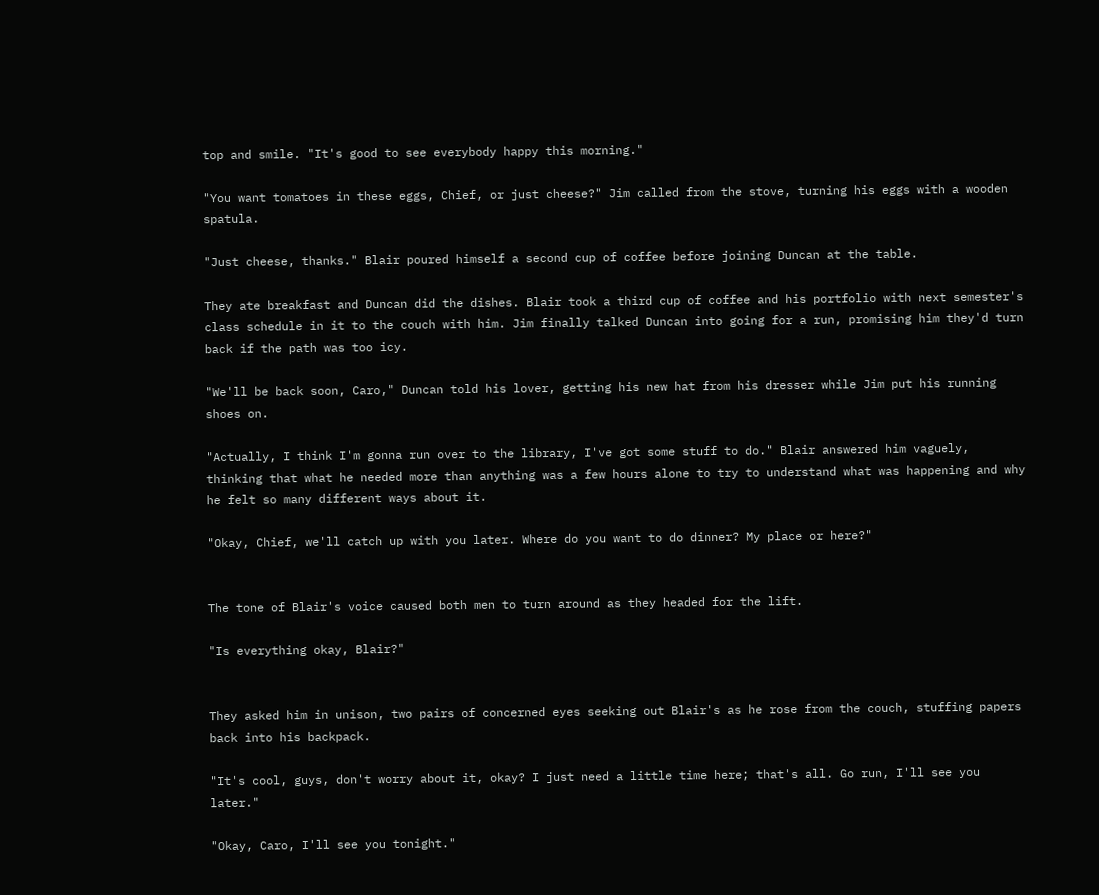top and smile. "It's good to see everybody happy this morning."

"You want tomatoes in these eggs, Chief, or just cheese?" Jim called from the stove, turning his eggs with a wooden spatula.

"Just cheese, thanks." Blair poured himself a second cup of coffee before joining Duncan at the table.

They ate breakfast and Duncan did the dishes. Blair took a third cup of coffee and his portfolio with next semester's class schedule in it to the couch with him. Jim finally talked Duncan into going for a run, promising him they'd turn back if the path was too icy.

"We'll be back soon, Caro," Duncan told his lover, getting his new hat from his dresser while Jim put his running shoes on.

"Actually, I think I'm gonna run over to the library, I've got some stuff to do." Blair answered him vaguely, thinking that what he needed more than anything was a few hours alone to try to understand what was happening and why he felt so many different ways about it.

"Okay, Chief, we'll catch up with you later. Where do you want to do dinner? My place or here?"


The tone of Blair's voice caused both men to turn around as they headed for the lift.

"Is everything okay, Blair?"


They asked him in unison, two pairs of concerned eyes seeking out Blair's as he rose from the couch, stuffing papers back into his backpack.

"It's cool, guys, don't worry about it, okay? I just need a little time here; that's all. Go run, I'll see you later."

"Okay, Caro, I'll see you tonight."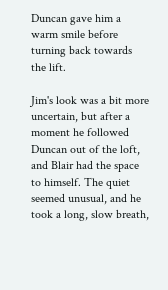Duncan gave him a warm smile before turning back towards the lift.

Jim's look was a bit more uncertain, but after a moment he followed Duncan out of the loft, and Blair had the space to himself. The quiet seemed unusual, and he took a long, slow breath,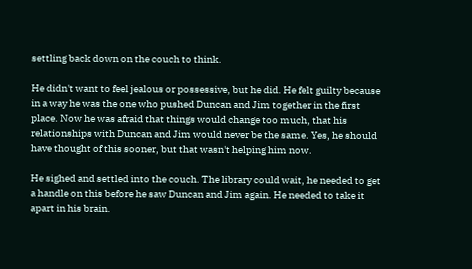settling back down on the couch to think.

He didn't want to feel jealous or possessive, but he did. He felt guilty because in a way he was the one who pushed Duncan and Jim together in the first place. Now he was afraid that things would change too much, that his relationships with Duncan and Jim would never be the same. Yes, he should have thought of this sooner, but that wasn't helping him now.

He sighed and settled into the couch. The library could wait, he needed to get a handle on this before he saw Duncan and Jim again. He needed to take it apart in his brain.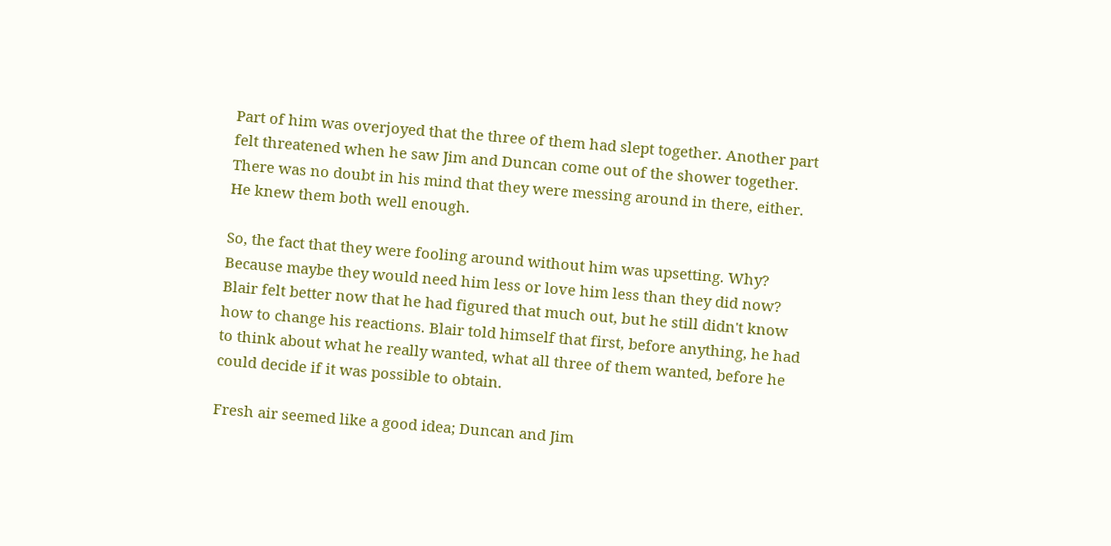Part of him was overjoyed that the three of them had slept together. Another part felt threatened when he saw Jim and Duncan come out of the shower together. There was no doubt in his mind that they were messing around in there, either. He knew them both well enough.

So, the fact that they were fooling around without him was upsetting. Why? Because maybe they would need him less or love him less than they did now? Blair felt better now that he had figured that much out, but he still didn't know how to change his reactions. Blair told himself that first, before anything, he had to think about what he really wanted, what all three of them wanted, before he could decide if it was possible to obtain.

Fresh air seemed like a good idea; Duncan and Jim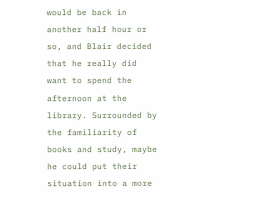would be back in another half hour or so, and Blair decided that he really did want to spend the afternoon at the library. Surrounded by the familiarity of books and study, maybe he could put their situation into a more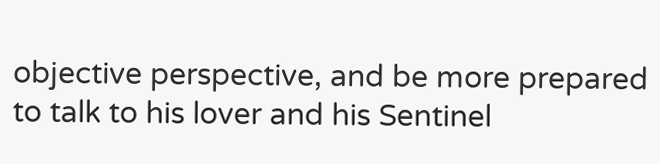objective perspective, and be more prepared to talk to his lover and his Sentinel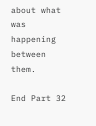about what was happening between them.

End Part 32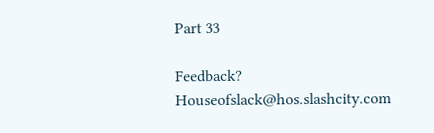Part 33

Feedback? Houseofslack@hos.slashcity.com